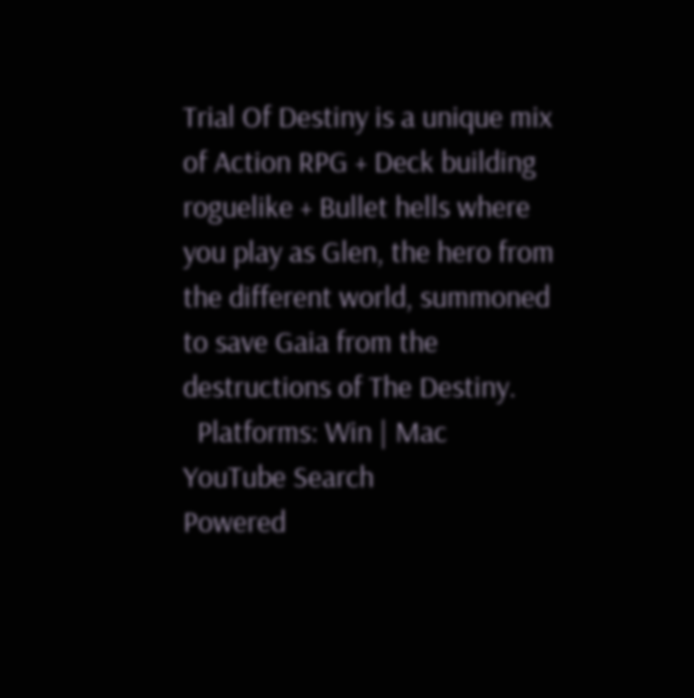Trial Of Destiny is a unique mix of Action RPG + Deck building roguelike + Bullet hells where you play as Glen, the hero from the different world, summoned to save Gaia from the destructions of The Destiny.
  Platforms: Win | Mac        YouTube Search
Powered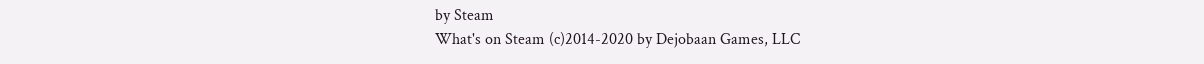by Steam
What's on Steam (c)2014-2020 by Dejobaan Games, LLC